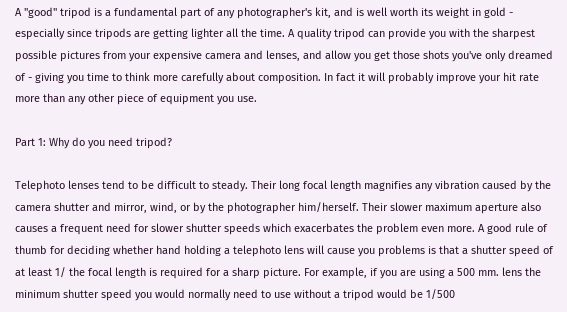A "good" tripod is a fundamental part of any photographer's kit, and is well worth its weight in gold - especially since tripods are getting lighter all the time. A quality tripod can provide you with the sharpest possible pictures from your expensive camera and lenses, and allow you get those shots you've only dreamed of - giving you time to think more carefully about composition. In fact it will probably improve your hit rate more than any other piece of equipment you use.

Part 1: Why do you need tripod?

Telephoto lenses tend to be difficult to steady. Their long focal length magnifies any vibration caused by the camera shutter and mirror, wind, or by the photographer him/herself. Their slower maximum aperture also causes a frequent need for slower shutter speeds which exacerbates the problem even more. A good rule of thumb for deciding whether hand holding a telephoto lens will cause you problems is that a shutter speed of at least 1/ the focal length is required for a sharp picture. For example, if you are using a 500 mm. lens the minimum shutter speed you would normally need to use without a tripod would be 1/500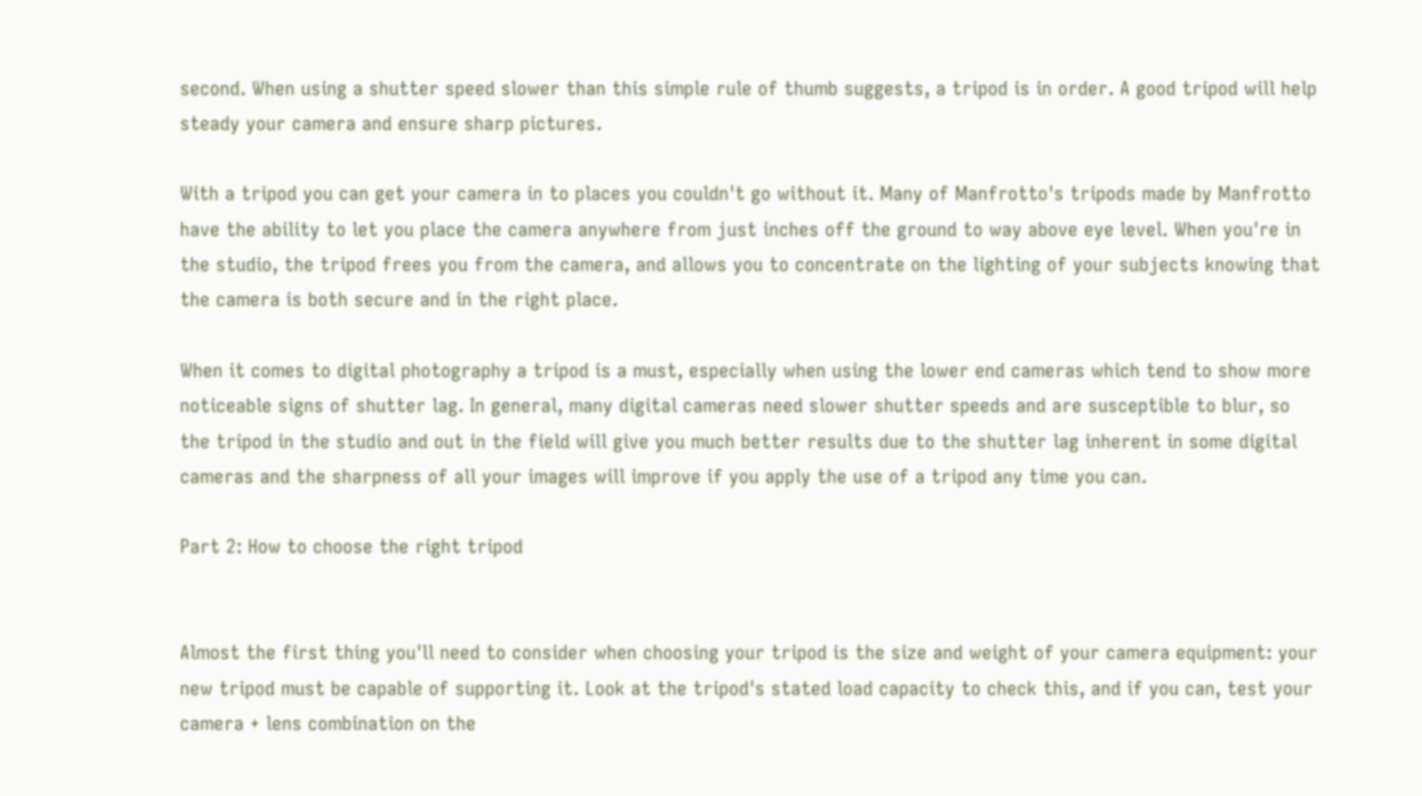second. When using a shutter speed slower than this simple rule of thumb suggests, a tripod is in order. A good tripod will help steady your camera and ensure sharp pictures.

With a tripod you can get your camera in to places you couldn't go without it. Many of Manfrotto's tripods made by Manfrotto have the ability to let you place the camera anywhere from just inches off the ground to way above eye level. When you're in the studio, the tripod frees you from the camera, and allows you to concentrate on the lighting of your subjects knowing that the camera is both secure and in the right place.

When it comes to digital photography a tripod is a must, especially when using the lower end cameras which tend to show more noticeable signs of shutter lag. In general, many digital cameras need slower shutter speeds and are susceptible to blur, so the tripod in the studio and out in the field will give you much better results due to the shutter lag inherent in some digital cameras and the sharpness of all your images will improve if you apply the use of a tripod any time you can.

Part 2: How to choose the right tripod


Almost the first thing you'll need to consider when choosing your tripod is the size and weight of your camera equipment: your new tripod must be capable of supporting it. Look at the tripod's stated load capacity to check this, and if you can, test your camera + lens combination on the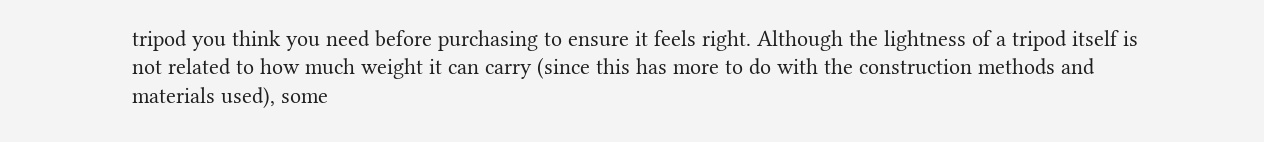tripod you think you need before purchasing to ensure it feels right. Although the lightness of a tripod itself is not related to how much weight it can carry (since this has more to do with the construction methods and materials used), some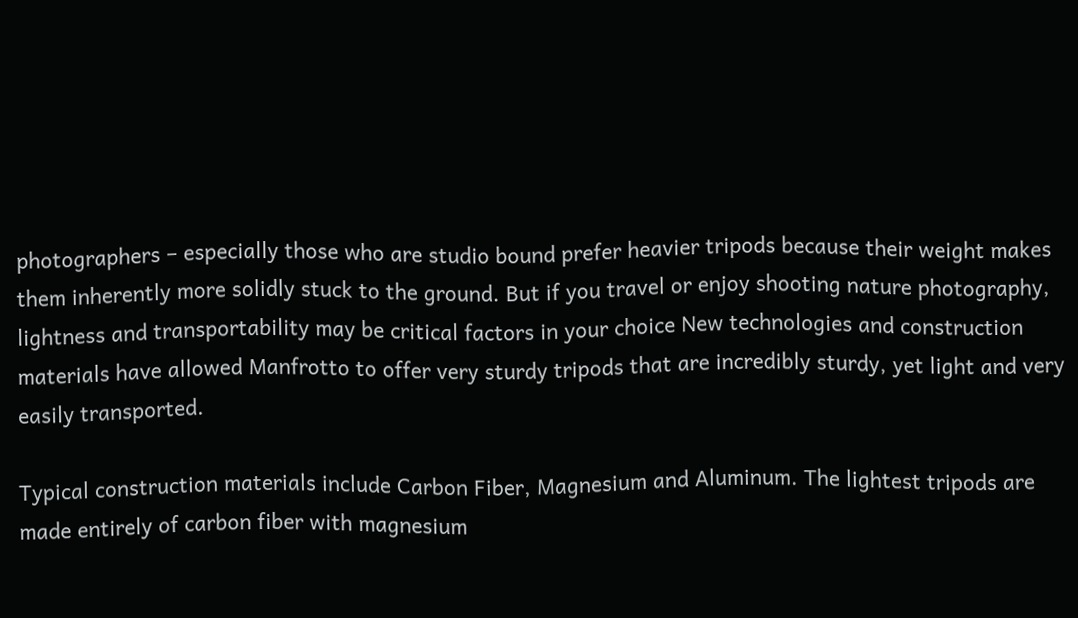photographers – especially those who are studio bound prefer heavier tripods because their weight makes them inherently more solidly stuck to the ground. But if you travel or enjoy shooting nature photography, lightness and transportability may be critical factors in your choice New technologies and construction materials have allowed Manfrotto to offer very sturdy tripods that are incredibly sturdy, yet light and very easily transported.

Typical construction materials include Carbon Fiber, Magnesium and Aluminum. The lightest tripods are made entirely of carbon fiber with magnesium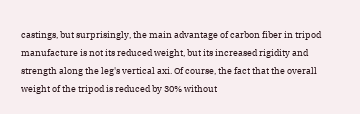castings, but surprisingly, the main advantage of carbon fiber in tripod manufacture is not its reduced weight, but its increased rigidity and strength along the leg's vertical axi. Of course, the fact that the overall weight of the tripod is reduced by 30% without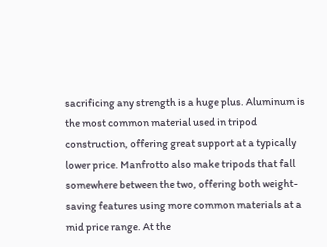sacrificing any strength is a huge plus. Aluminum is the most common material used in tripod construction, offering great support at a typically lower price. Manfrotto also make tripods that fall somewhere between the two, offering both weight-saving features using more common materials at a mid price range. At the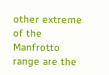other extreme of the Manfrotto range are the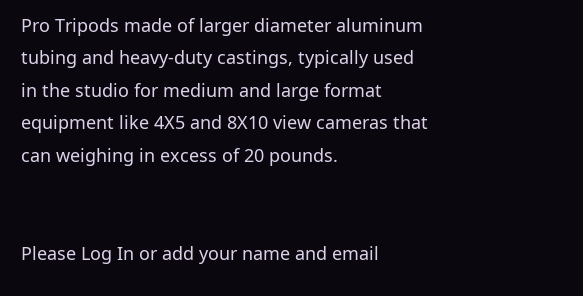Pro Tripods made of larger diameter aluminum tubing and heavy-duty castings, typically used in the studio for medium and large format equipment like 4X5 and 8X10 view cameras that can weighing in excess of 20 pounds.


Please Log In or add your name and email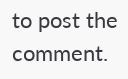to post the comment.